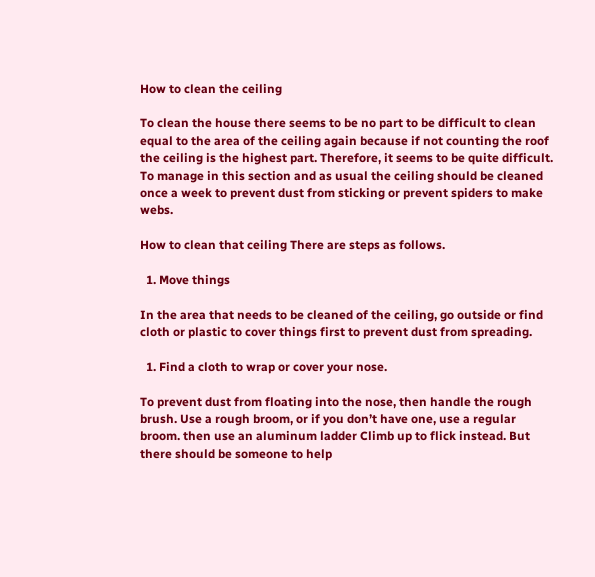How to clean the ceiling

To clean the house there seems to be no part to be difficult to clean equal to the area of the ceiling again because if not counting the roof the ceiling is the highest part. Therefore, it seems to be quite difficult. To manage in this section and as usual the ceiling should be cleaned once a week to prevent dust from sticking or prevent spiders to make webs.

How to clean that ceiling There are steps as follows.

  1. Move things

In the area that needs to be cleaned of the ceiling, go outside or find cloth or plastic to cover things first to prevent dust from spreading.

  1. Find a cloth to wrap or cover your nose.

To prevent dust from floating into the nose, then handle the rough brush. Use a rough broom, or if you don’t have one, use a regular broom. then use an aluminum ladder Climb up to flick instead. But there should be someone to help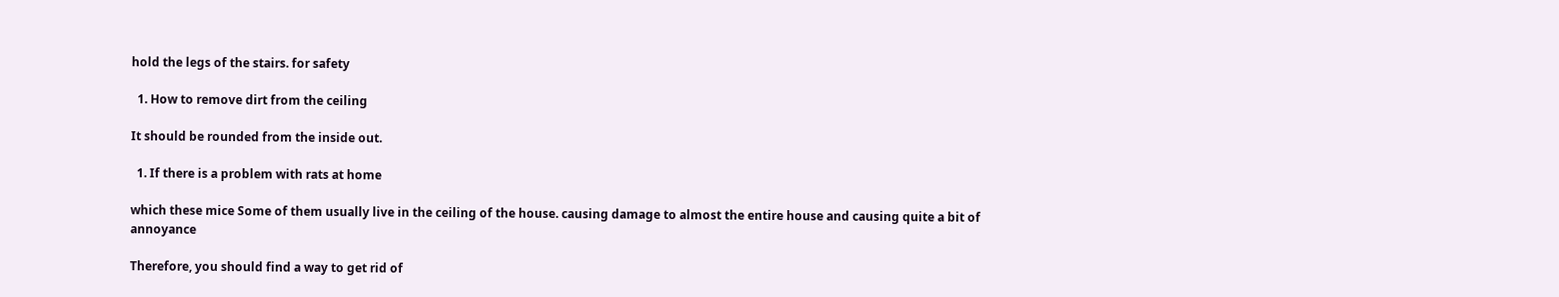hold the legs of the stairs. for safety

  1. How to remove dirt from the ceiling

It should be rounded from the inside out.

  1. If there is a problem with rats at home

which these mice Some of them usually live in the ceiling of the house. causing damage to almost the entire house and causing quite a bit of annoyance

Therefore, you should find a way to get rid of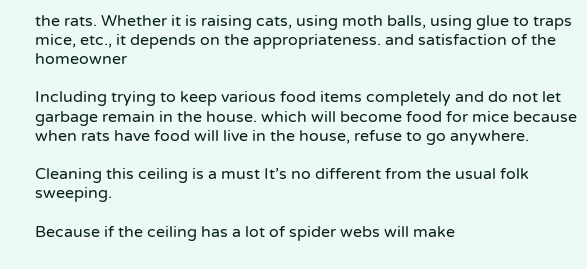the rats. Whether it is raising cats, using moth balls, using glue to traps mice, etc., it depends on the appropriateness. and satisfaction of the homeowner

Including trying to keep various food items completely and do not let garbage remain in the house. which will become food for mice because when rats have food will live in the house, refuse to go anywhere.

Cleaning this ceiling is a must It’s no different from the usual folk sweeping.

Because if the ceiling has a lot of spider webs will make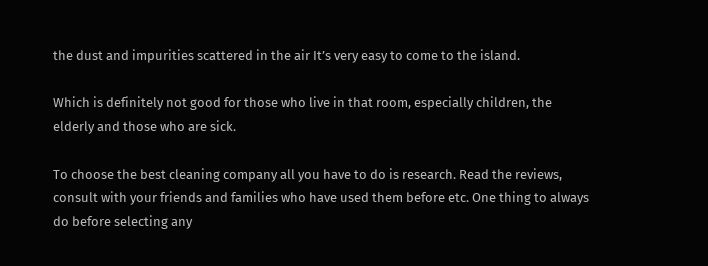the dust and impurities scattered in the air It’s very easy to come to the island.

Which is definitely not good for those who live in that room, especially children, the elderly and those who are sick.

To choose the best cleaning company all you have to do is research. Read the reviews, consult with your friends and families who have used them before etc. One thing to always do before selecting any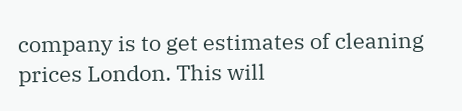company is to get estimates of cleaning prices London. This will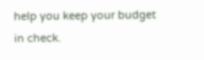help you keep your budget in check.